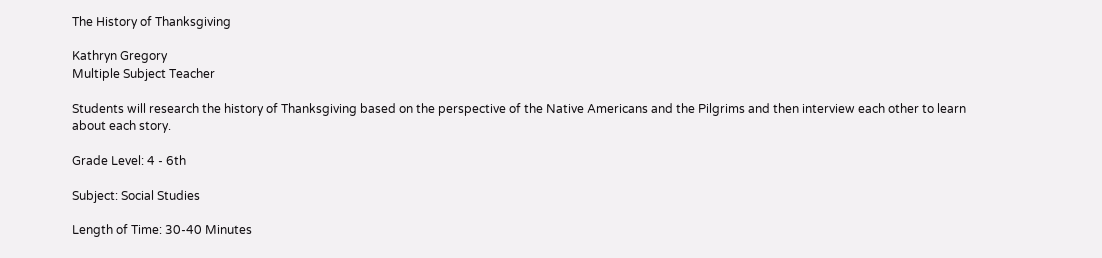The History of Thanksgiving

Kathryn Gregory
Multiple Subject Teacher

Students will research the history of Thanksgiving based on the perspective of the Native Americans and the Pilgrims and then interview each other to learn about each story.

Grade Level: 4 - 6th

Subject: Social Studies

Length of Time: 30-40 Minutes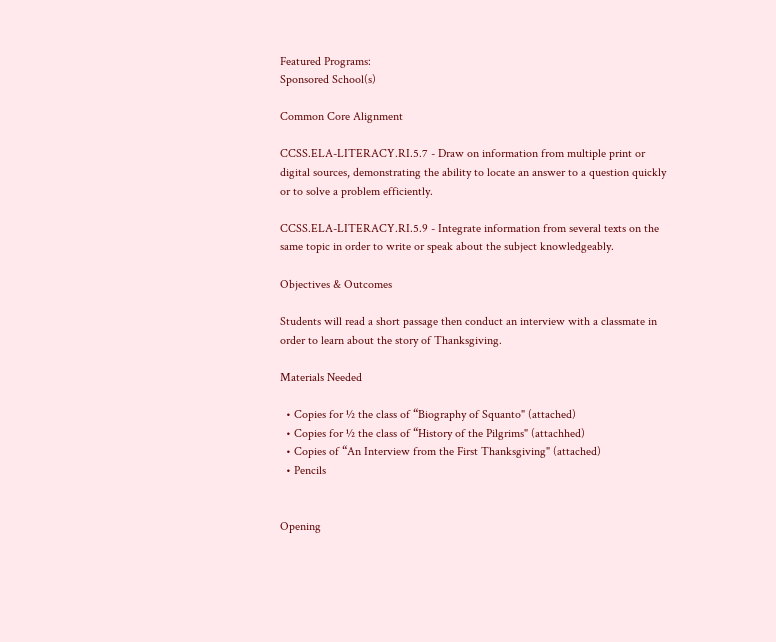Featured Programs:
Sponsored School(s)

Common Core Alignment

CCSS.ELA-LITERACY.RI.5.7 - Draw on information from multiple print or digital sources, demonstrating the ability to locate an answer to a question quickly or to solve a problem efficiently.

CCSS.ELA-LITERACY.RI.5.9 - Integrate information from several texts on the same topic in order to write or speak about the subject knowledgeably.

Objectives & Outcomes

Students will read a short passage then conduct an interview with a classmate in order to learn about the story of Thanksgiving.

Materials Needed

  • Copies for ½ the class of “Biography of Squanto" (attached)
  • Copies for ½ the class of “History of the Pilgrims" (attachhed)
  • Copies of “An Interview from the First Thanksgiving" (attached)
  • Pencils


Opening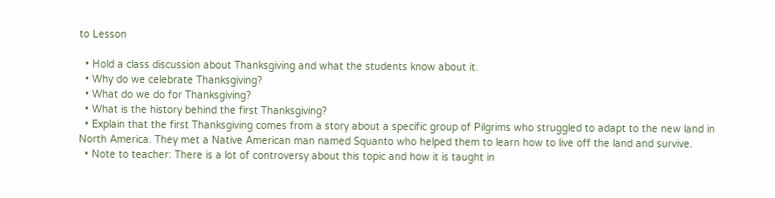to Lesson

  • Hold a class discussion about Thanksgiving and what the students know about it.
  • Why do we celebrate Thanksgiving?
  • What do we do for Thanksgiving?
  • What is the history behind the first Thanksgiving?
  • Explain that the first Thanksgiving comes from a story about a specific group of Pilgrims who struggled to adapt to the new land in North America. They met a Native American man named Squanto who helped them to learn how to live off the land and survive.
  • Note to teacher: There is a lot of controversy about this topic and how it is taught in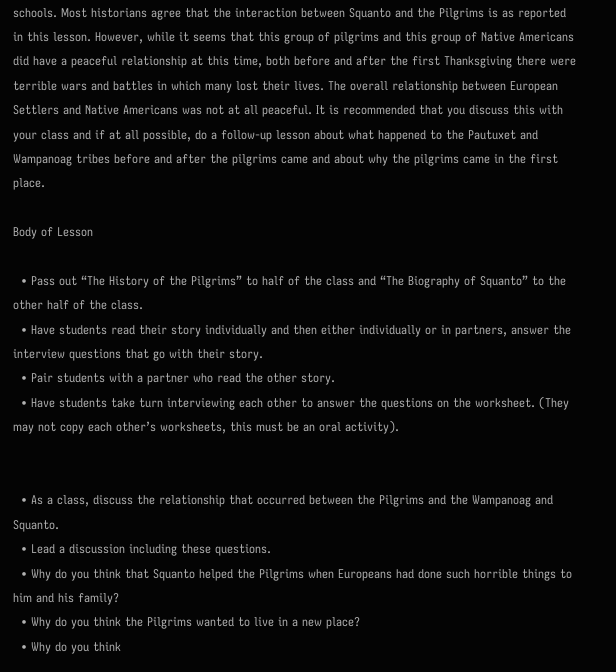schools. Most historians agree that the interaction between Squanto and the Pilgrims is as reported in this lesson. However, while it seems that this group of pilgrims and this group of Native Americans did have a peaceful relationship at this time, both before and after the first Thanksgiving there were terrible wars and battles in which many lost their lives. The overall relationship between European Settlers and Native Americans was not at all peaceful. It is recommended that you discuss this with your class and if at all possible, do a follow-up lesson about what happened to the Pautuxet and Wampanoag tribes before and after the pilgrims came and about why the pilgrims came in the first place.

Body of Lesson

  • Pass out “The History of the Pilgrims” to half of the class and “The Biography of Squanto” to the other half of the class.
  • Have students read their story individually and then either individually or in partners, answer the interview questions that go with their story.
  • Pair students with a partner who read the other story.
  • Have students take turn interviewing each other to answer the questions on the worksheet. (They may not copy each other’s worksheets, this must be an oral activity).


  • As a class, discuss the relationship that occurred between the Pilgrims and the Wampanoag and Squanto.
  • Lead a discussion including these questions.
  • Why do you think that Squanto helped the Pilgrims when Europeans had done such horrible things to him and his family?
  • Why do you think the Pilgrims wanted to live in a new place?
  • Why do you think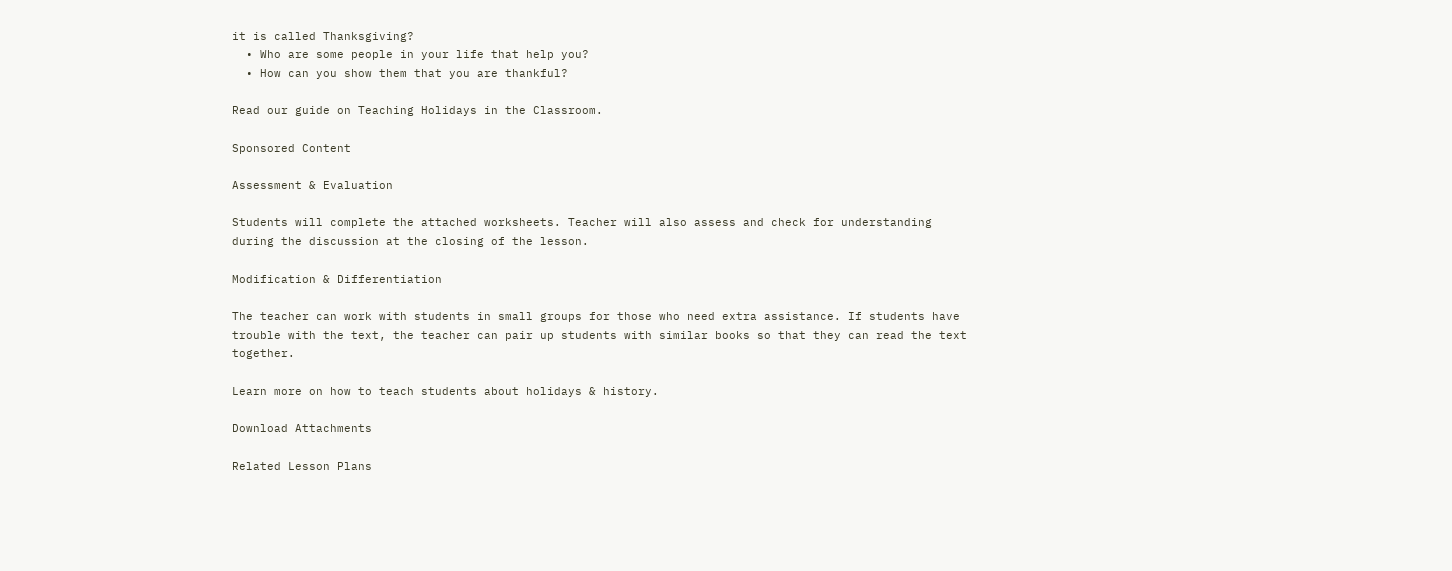it is called Thanksgiving?
  • Who are some people in your life that help you?
  • How can you show them that you are thankful?

Read our guide on Teaching Holidays in the Classroom.

Sponsored Content

Assessment & Evaluation

Students will complete the attached worksheets. Teacher will also assess and check for understanding during the discussion at the closing of the lesson.

Modification & Differentiation

The teacher can work with students in small groups for those who need extra assistance. If students have trouble with the text, the teacher can pair up students with similar books so that they can read the text together.

Learn more on how to teach students about holidays & history.

Download Attachments

Related Lesson Plans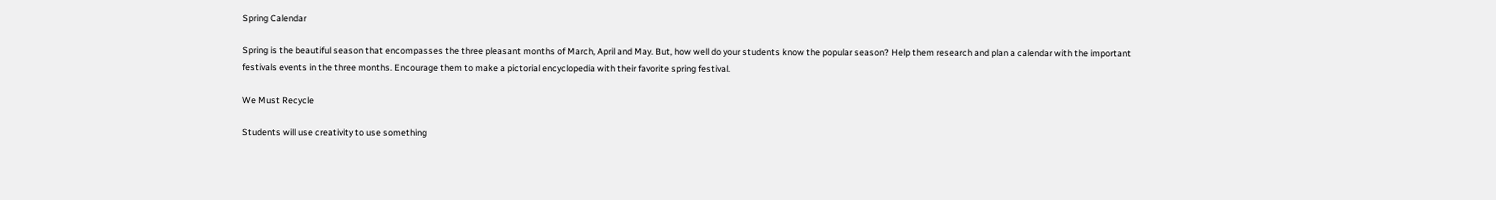Spring Calendar

Spring is the beautiful season that encompasses the three pleasant months of March, April and May. But, how well do your students know the popular season? Help them research and plan a calendar with the important festivals events in the three months. Encourage them to make a pictorial encyclopedia with their favorite spring festival.

We Must Recycle

Students will use creativity to use something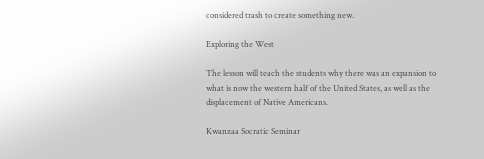considered trash to create something new.

Exploring the West

The lesson will teach the students why there was an expansion to what is now the western half of the United States, as well as the displacement of Native Americans.

Kwanzaa Socratic Seminar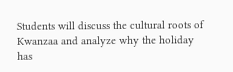Students will discuss the cultural roots of Kwanzaa and analyze why the holiday has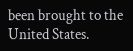been brought to the United States.